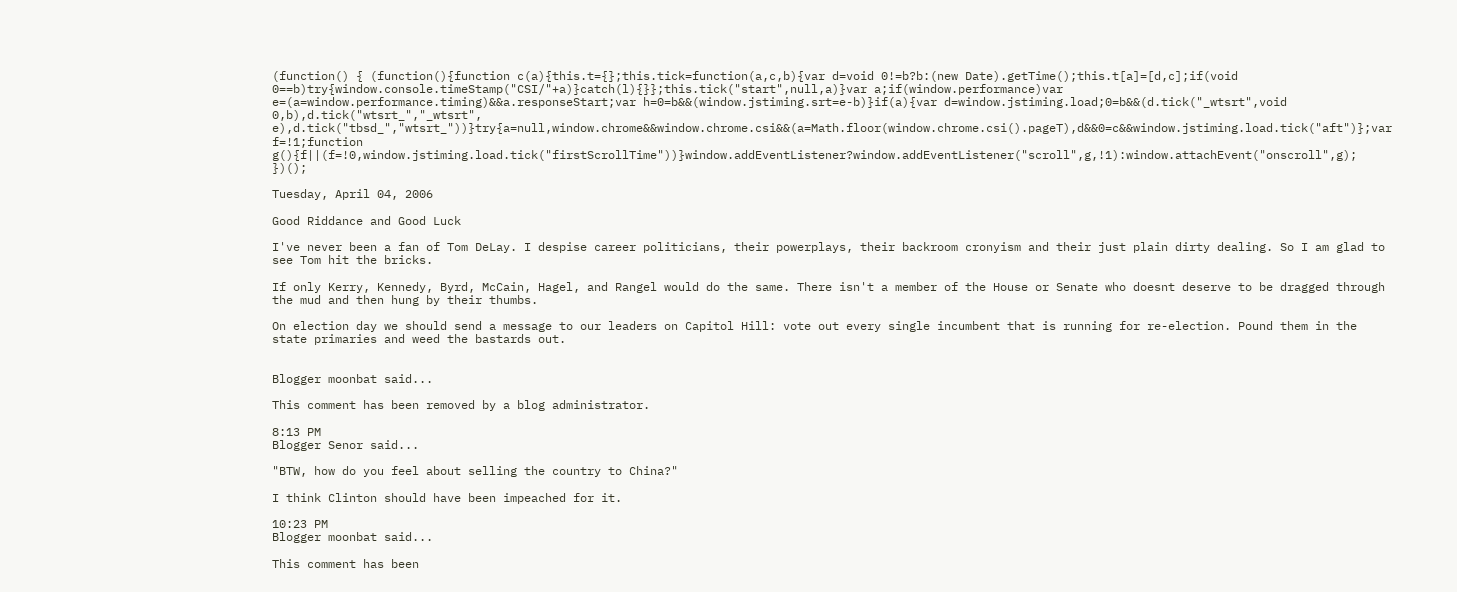(function() { (function(){function c(a){this.t={};this.tick=function(a,c,b){var d=void 0!=b?b:(new Date).getTime();this.t[a]=[d,c];if(void 0==b)try{window.console.timeStamp("CSI/"+a)}catch(l){}};this.tick("start",null,a)}var a;if(window.performance)var e=(a=window.performance.timing)&&a.responseStart;var h=0=b&&(window.jstiming.srt=e-b)}if(a){var d=window.jstiming.load;0=b&&(d.tick("_wtsrt",void 0,b),d.tick("wtsrt_","_wtsrt", e),d.tick("tbsd_","wtsrt_"))}try{a=null,window.chrome&&window.chrome.csi&&(a=Math.floor(window.chrome.csi().pageT),d&&0=c&&window.jstiming.load.tick("aft")};var f=!1;function g(){f||(f=!0,window.jstiming.load.tick("firstScrollTime"))}window.addEventListener?window.addEventListener("scroll",g,!1):window.attachEvent("onscroll",g); })();

Tuesday, April 04, 2006

Good Riddance and Good Luck

I've never been a fan of Tom DeLay. I despise career politicians, their powerplays, their backroom cronyism and their just plain dirty dealing. So I am glad to see Tom hit the bricks.

If only Kerry, Kennedy, Byrd, McCain, Hagel, and Rangel would do the same. There isn't a member of the House or Senate who doesnt deserve to be dragged through the mud and then hung by their thumbs.

On election day we should send a message to our leaders on Capitol Hill: vote out every single incumbent that is running for re-election. Pound them in the state primaries and weed the bastards out.


Blogger moonbat said...

This comment has been removed by a blog administrator.

8:13 PM
Blogger Senor said...

"BTW, how do you feel about selling the country to China?"

I think Clinton should have been impeached for it.

10:23 PM
Blogger moonbat said...

This comment has been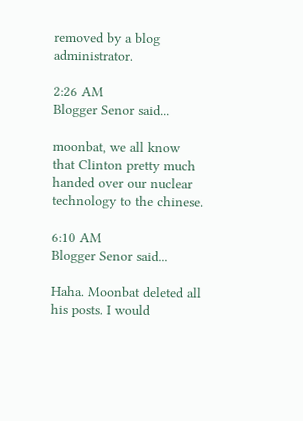removed by a blog administrator.

2:26 AM
Blogger Senor said...

moonbat, we all know that Clinton pretty much handed over our nuclear technology to the chinese.

6:10 AM
Blogger Senor said...

Haha. Moonbat deleted all his posts. I would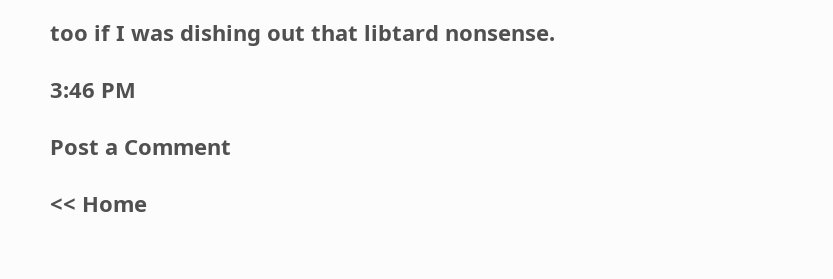too if I was dishing out that libtard nonsense.

3:46 PM

Post a Comment

<< Home